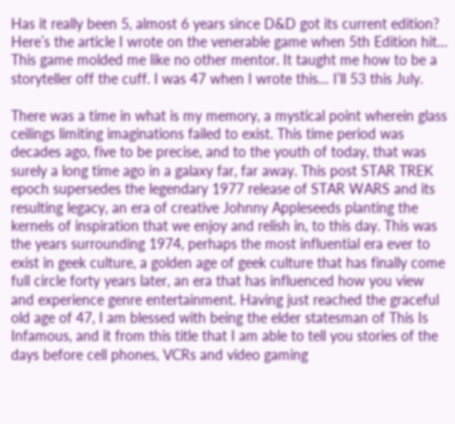Has it really been 5, almost 6 years since D&D got its current edition? Here’s the article I wrote on the venerable game when 5th Edition hit… This game molded me like no other mentor. It taught me how to be a storyteller off the cuff. I was 47 when I wrote this… I’ll 53 this July.

There was a time in what is my memory, a mystical point wherein glass ceilings limiting imaginations failed to exist. This time period was decades ago, five to be precise, and to the youth of today, that was surely a long time ago in a galaxy far, far away. This post STAR TREK epoch supersedes the legendary 1977 release of STAR WARS and its resulting legacy, an era of creative Johnny Appleseeds planting the kernels of inspiration that we enjoy and relish in, to this day. This was the years surrounding 1974, perhaps the most influential era ever to exist in geek culture, a golden age of geek culture that has finally come full circle forty years later, an era that has influenced how you view and experience genre entertainment. Having just reached the graceful old age of 47, I am blessed with being the elder statesman of This Is Infamous, and it from this title that I am able to tell you stories of the days before cell phones, VCRs and video gaming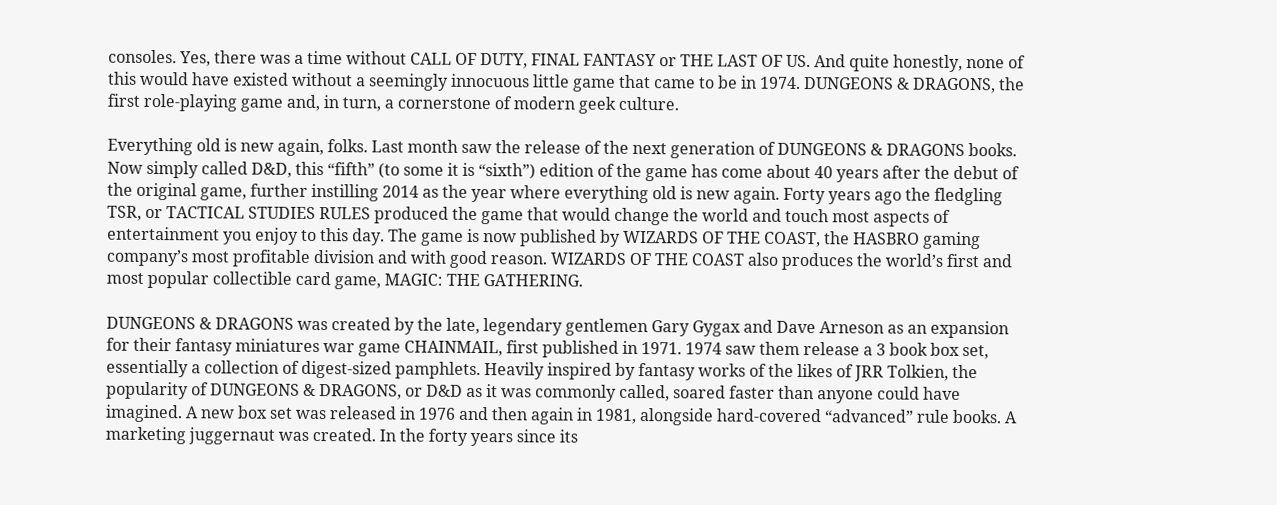consoles. Yes, there was a time without CALL OF DUTY, FINAL FANTASY or THE LAST OF US. And quite honestly, none of this would have existed without a seemingly innocuous little game that came to be in 1974. DUNGEONS & DRAGONS, the first role-playing game and, in turn, a cornerstone of modern geek culture.

Everything old is new again, folks. Last month saw the release of the next generation of DUNGEONS & DRAGONS books. Now simply called D&D, this “fifth” (to some it is “sixth”) edition of the game has come about 40 years after the debut of the original game, further instilling 2014 as the year where everything old is new again. Forty years ago the fledgling TSR, or TACTICAL STUDIES RULES produced the game that would change the world and touch most aspects of entertainment you enjoy to this day. The game is now published by WIZARDS OF THE COAST, the HASBRO gaming company’s most profitable division and with good reason. WIZARDS OF THE COAST also produces the world’s first and most popular collectible card game, MAGIC: THE GATHERING.

DUNGEONS & DRAGONS was created by the late, legendary gentlemen Gary Gygax and Dave Arneson as an expansion for their fantasy miniatures war game CHAINMAIL, first published in 1971. 1974 saw them release a 3 book box set, essentially a collection of digest-sized pamphlets. Heavily inspired by fantasy works of the likes of JRR Tolkien, the popularity of DUNGEONS & DRAGONS, or D&D as it was commonly called, soared faster than anyone could have imagined. A new box set was released in 1976 and then again in 1981, alongside hard-covered “advanced” rule books. A marketing juggernaut was created. In the forty years since its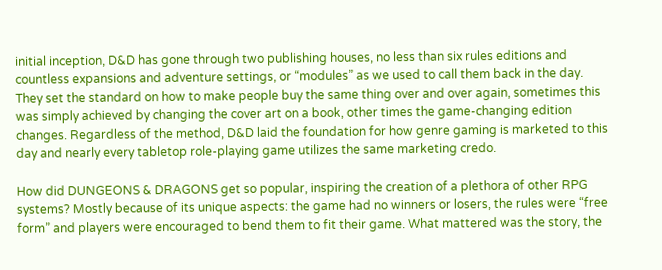initial inception, D&D has gone through two publishing houses, no less than six rules editions and countless expansions and adventure settings, or “modules” as we used to call them back in the day. They set the standard on how to make people buy the same thing over and over again, sometimes this was simply achieved by changing the cover art on a book, other times the game-changing edition changes. Regardless of the method, D&D laid the foundation for how genre gaming is marketed to this day and nearly every tabletop role-playing game utilizes the same marketing credo.

How did DUNGEONS & DRAGONS get so popular, inspiring the creation of a plethora of other RPG systems? Mostly because of its unique aspects: the game had no winners or losers, the rules were “free form” and players were encouraged to bend them to fit their game. What mattered was the story, the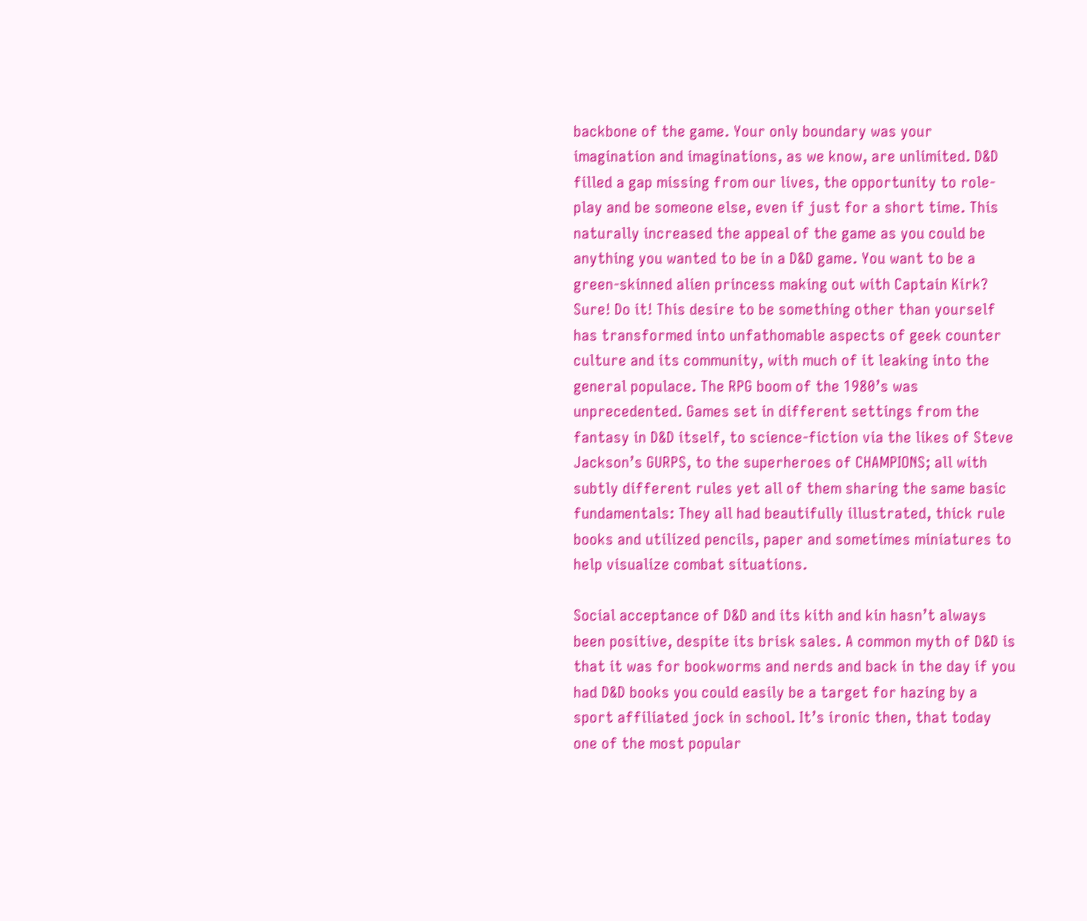backbone of the game. Your only boundary was your imagination and imaginations, as we know, are unlimited. D&D filled a gap missing from our lives, the opportunity to role-play and be someone else, even if just for a short time. This naturally increased the appeal of the game as you could be anything you wanted to be in a D&D game. You want to be a green-skinned alien princess making out with Captain Kirk? Sure! Do it! This desire to be something other than yourself has transformed into unfathomable aspects of geek counter culture and its community, with much of it leaking into the general populace. The RPG boom of the 1980’s was unprecedented. Games set in different settings from the fantasy in D&D itself, to science-fiction via the likes of Steve Jackson’s GURPS, to the superheroes of CHAMPIONS; all with subtly different rules yet all of them sharing the same basic fundamentals: They all had beautifully illustrated, thick rule books and utilized pencils, paper and sometimes miniatures to help visualize combat situations.

Social acceptance of D&D and its kith and kin hasn’t always been positive, despite its brisk sales. A common myth of D&D is that it was for bookworms and nerds and back in the day if you had D&D books you could easily be a target for hazing by a sport affiliated jock in school. It’s ironic then, that today one of the most popular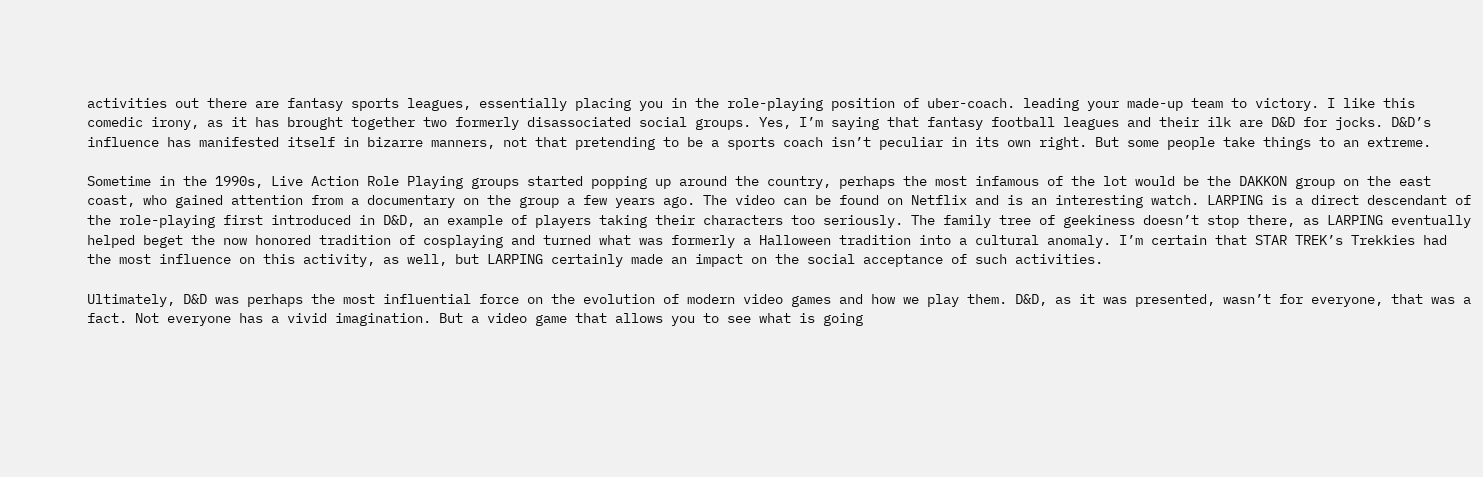activities out there are fantasy sports leagues, essentially placing you in the role-playing position of uber-coach. leading your made-up team to victory. I like this comedic irony, as it has brought together two formerly disassociated social groups. Yes, I’m saying that fantasy football leagues and their ilk are D&D for jocks. D&D’s influence has manifested itself in bizarre manners, not that pretending to be a sports coach isn’t peculiar in its own right. But some people take things to an extreme.

Sometime in the 1990s, Live Action Role Playing groups started popping up around the country, perhaps the most infamous of the lot would be the DAKKON group on the east coast, who gained attention from a documentary on the group a few years ago. The video can be found on Netflix and is an interesting watch. LARPING is a direct descendant of the role-playing first introduced in D&D, an example of players taking their characters too seriously. The family tree of geekiness doesn’t stop there, as LARPING eventually helped beget the now honored tradition of cosplaying and turned what was formerly a Halloween tradition into a cultural anomaly. I’m certain that STAR TREK’s Trekkies had the most influence on this activity, as well, but LARPING certainly made an impact on the social acceptance of such activities.

Ultimately, D&D was perhaps the most influential force on the evolution of modern video games and how we play them. D&D, as it was presented, wasn’t for everyone, that was a fact. Not everyone has a vivid imagination. But a video game that allows you to see what is going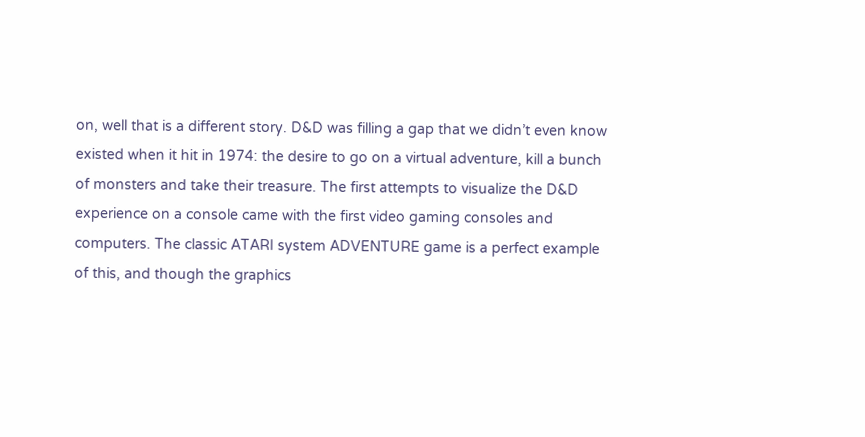on, well that is a different story. D&D was filling a gap that we didn’t even know existed when it hit in 1974: the desire to go on a virtual adventure, kill a bunch of monsters and take their treasure. The first attempts to visualize the D&D experience on a console came with the first video gaming consoles and computers. The classic ATARI system ADVENTURE game is a perfect example of this, and though the graphics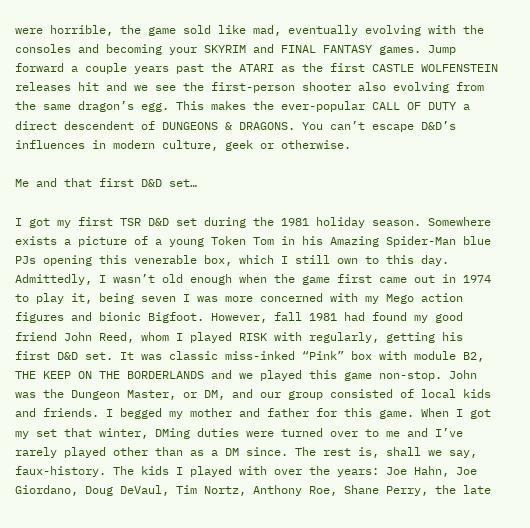were horrible, the game sold like mad, eventually evolving with the consoles and becoming your SKYRIM and FINAL FANTASY games. Jump forward a couple years past the ATARI as the first CASTLE WOLFENSTEIN releases hit and we see the first-person shooter also evolving from the same dragon’s egg. This makes the ever-popular CALL OF DUTY a direct descendent of DUNGEONS & DRAGONS. You can’t escape D&D’s influences in modern culture, geek or otherwise.

Me and that first D&D set…

I got my first TSR D&D set during the 1981 holiday season. Somewhere exists a picture of a young Token Tom in his Amazing Spider-Man blue PJs opening this venerable box, which I still own to this day. Admittedly, I wasn’t old enough when the game first came out in 1974 to play it, being seven I was more concerned with my Mego action figures and bionic Bigfoot. However, fall 1981 had found my good friend John Reed, whom I played RISK with regularly, getting his first D&D set. It was classic miss-inked “Pink” box with module B2, THE KEEP ON THE BORDERLANDS and we played this game non-stop. John was the Dungeon Master, or DM, and our group consisted of local kids and friends. I begged my mother and father for this game. When I got my set that winter, DMing duties were turned over to me and I’ve rarely played other than as a DM since. The rest is, shall we say, faux-history. The kids I played with over the years: Joe Hahn, Joe Giordano, Doug DeVaul, Tim Nortz, Anthony Roe, Shane Perry, the late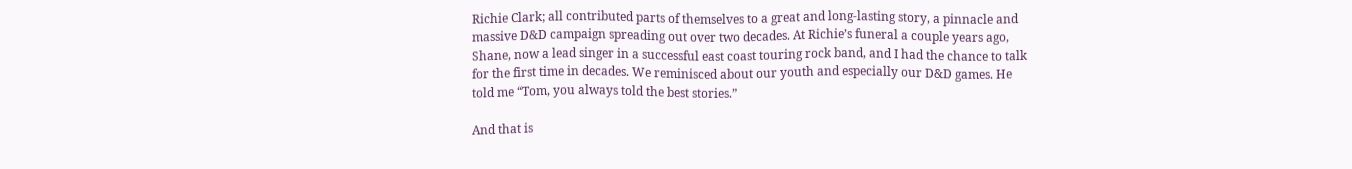Richie Clark; all contributed parts of themselves to a great and long-lasting story, a pinnacle and massive D&D campaign spreading out over two decades. At Richie’s funeral a couple years ago, Shane, now a lead singer in a successful east coast touring rock band, and I had the chance to talk for the first time in decades. We reminisced about our youth and especially our D&D games. He told me “Tom, you always told the best stories.”

And that is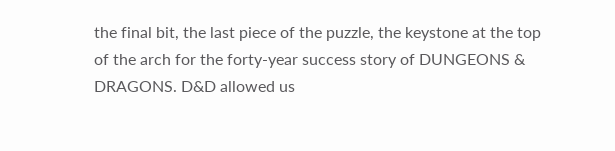the final bit, the last piece of the puzzle, the keystone at the top of the arch for the forty-year success story of DUNGEONS & DRAGONS. D&D allowed us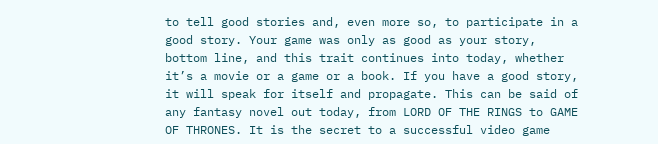to tell good stories and, even more so, to participate in a good story. Your game was only as good as your story, bottom line, and this trait continues into today, whether it’s a movie or a game or a book. If you have a good story, it will speak for itself and propagate. This can be said of any fantasy novel out today, from LORD OF THE RINGS to GAME OF THRONES. It is the secret to a successful video game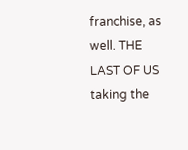franchise, as well. THE LAST OF US taking the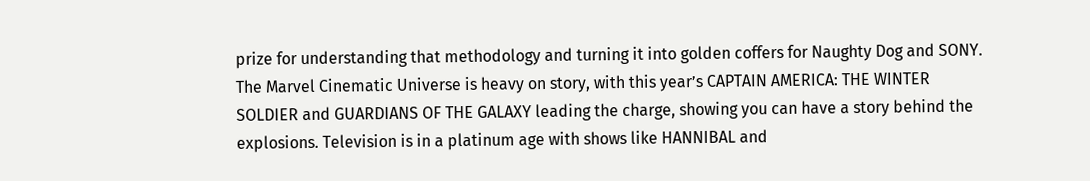prize for understanding that methodology and turning it into golden coffers for Naughty Dog and SONY. The Marvel Cinematic Universe is heavy on story, with this year’s CAPTAIN AMERICA: THE WINTER SOLDIER and GUARDIANS OF THE GALAXY leading the charge, showing you can have a story behind the explosions. Television is in a platinum age with shows like HANNIBAL and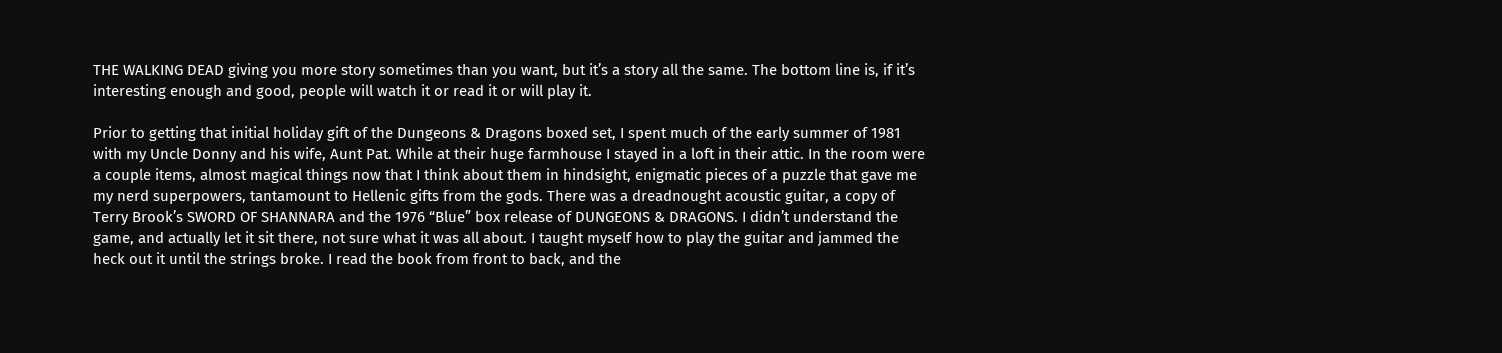THE WALKING DEAD giving you more story sometimes than you want, but it’s a story all the same. The bottom line is, if it’s interesting enough and good, people will watch it or read it or will play it.

Prior to getting that initial holiday gift of the Dungeons & Dragons boxed set, I spent much of the early summer of 1981 with my Uncle Donny and his wife, Aunt Pat. While at their huge farmhouse I stayed in a loft in their attic. In the room were a couple items, almost magical things now that I think about them in hindsight, enigmatic pieces of a puzzle that gave me my nerd superpowers, tantamount to Hellenic gifts from the gods. There was a dreadnought acoustic guitar, a copy of Terry Brook’s SWORD OF SHANNARA and the 1976 “Blue” box release of DUNGEONS & DRAGONS. I didn’t understand the game, and actually let it sit there, not sure what it was all about. I taught myself how to play the guitar and jammed the heck out it until the strings broke. I read the book from front to back, and the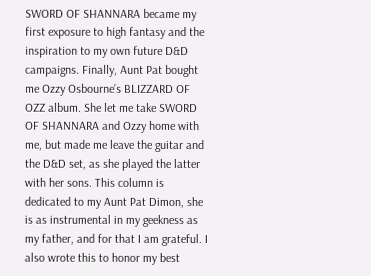SWORD OF SHANNARA became my first exposure to high fantasy and the inspiration to my own future D&D campaigns. Finally, Aunt Pat bought me Ozzy Osbourne’s BLIZZARD OF OZZ album. She let me take SWORD OF SHANNARA and Ozzy home with me, but made me leave the guitar and the D&D set, as she played the latter with her sons. This column is dedicated to my Aunt Pat Dimon, she is as instrumental in my geekness as my father, and for that I am grateful. I also wrote this to honor my best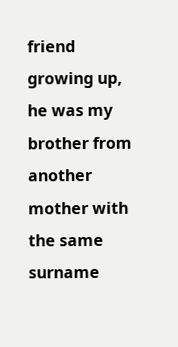friend growing up, he was my brother from another mother with the same surname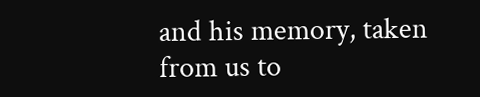and his memory, taken from us to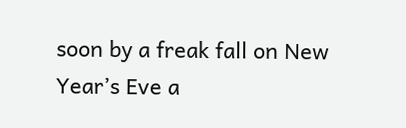soon by a freak fall on New Year’s Eve a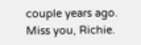couple years ago. Miss you, Richie.